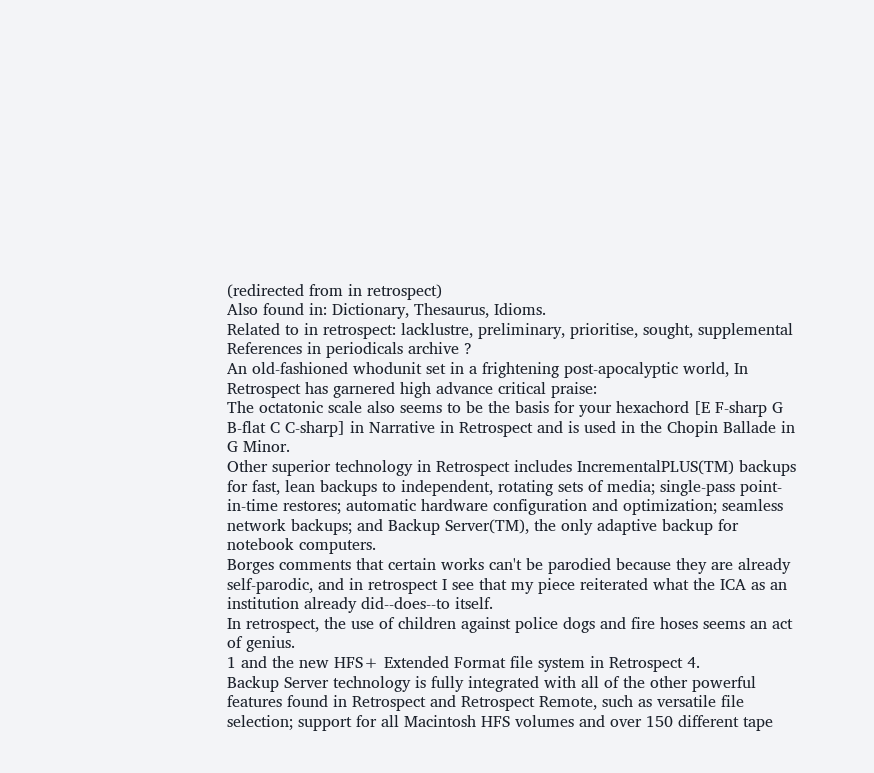(redirected from in retrospect)
Also found in: Dictionary, Thesaurus, Idioms.
Related to in retrospect: lacklustre, preliminary, prioritise, sought, supplemental
References in periodicals archive ?
An old-fashioned whodunit set in a frightening post-apocalyptic world, In Retrospect has garnered high advance critical praise:
The octatonic scale also seems to be the basis for your hexachord [E F-sharp G B-flat C C-sharp] in Narrative in Retrospect and is used in the Chopin Ballade in G Minor.
Other superior technology in Retrospect includes IncrementalPLUS(TM) backups for fast, lean backups to independent, rotating sets of media; single-pass point-in-time restores; automatic hardware configuration and optimization; seamless network backups; and Backup Server(TM), the only adaptive backup for notebook computers.
Borges comments that certain works can't be parodied because they are already self-parodic, and in retrospect I see that my piece reiterated what the ICA as an institution already did--does--to itself.
In retrospect, the use of children against police dogs and fire hoses seems an act of genius.
1 and the new HFS+ Extended Format file system in Retrospect 4.
Backup Server technology is fully integrated with all of the other powerful features found in Retrospect and Retrospect Remote, such as versatile file selection; support for all Macintosh HFS volumes and over 150 different tape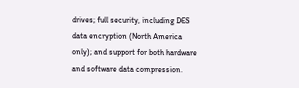drives; full security, including DES data encryption (North America only); and support for both hardware and software data compression.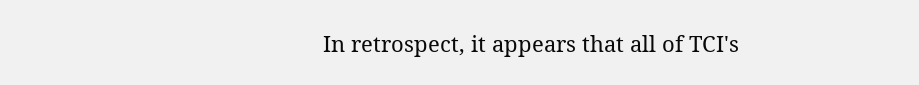In retrospect, it appears that all of TCI's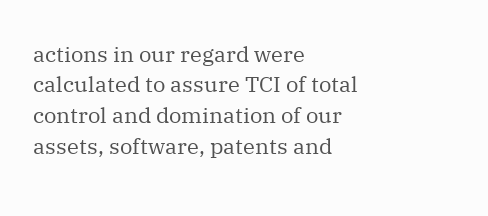actions in our regard were calculated to assure TCI of total control and domination of our assets, software, patents and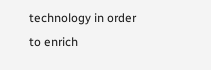technology in order to enrich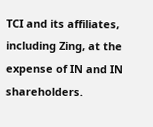TCI and its affiliates, including Zing, at the expense of IN and IN shareholders.